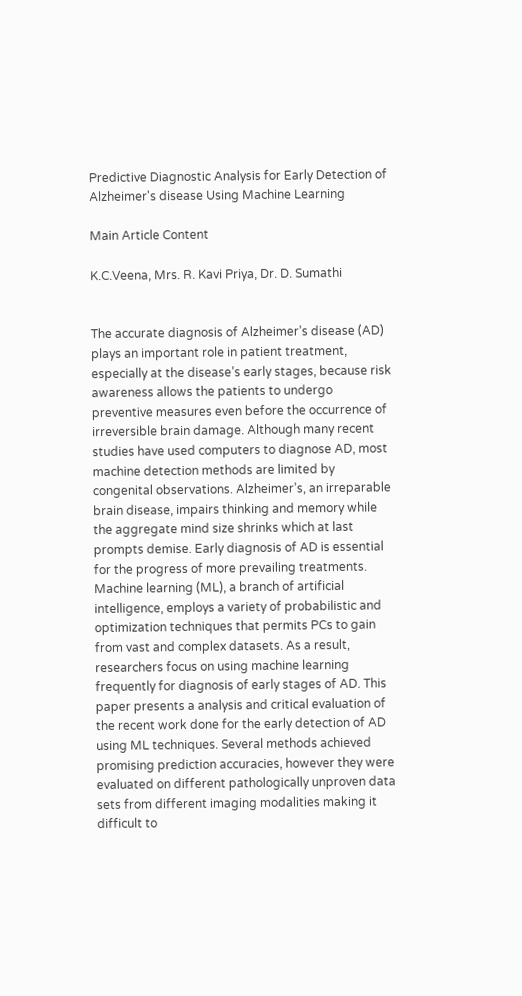Predictive Diagnostic Analysis for Early Detection of Alzheimer's disease Using Machine Learning

Main Article Content

K.C.Veena, Mrs. R. Kavi Priya, Dr. D. Sumathi


The accurate diagnosis of Alzheimer’s disease (AD) plays an important role in patient treatment, especially at the disease’s early stages, because risk awareness allows the patients to undergo preventive measures even before the occurrence of irreversible brain damage. Although many recent studies have used computers to diagnose AD, most machine detection methods are limited by congenital observations. Alzheimer’s, an irreparable brain disease, impairs thinking and memory while the aggregate mind size shrinks which at last prompts demise. Early diagnosis of AD is essential for the progress of more prevailing treatments. Machine learning (ML), a branch of artificial intelligence, employs a variety of probabilistic and optimization techniques that permits PCs to gain from vast and complex datasets. As a result, researchers focus on using machine learning frequently for diagnosis of early stages of AD. This paper presents a analysis and critical evaluation of the recent work done for the early detection of AD using ML techniques. Several methods achieved promising prediction accuracies, however they were evaluated on different pathologically unproven data sets from different imaging modalities making it difficult to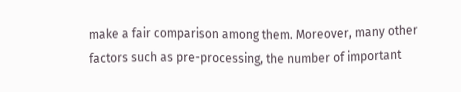make a fair comparison among them. Moreover, many other factors such as pre-processing, the number of important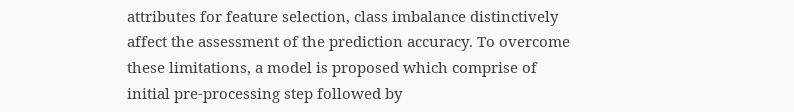attributes for feature selection, class imbalance distinctively affect the assessment of the prediction accuracy. To overcome these limitations, a model is proposed which comprise of initial pre-processing step followed by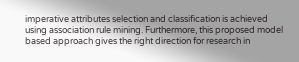imperative attributes selection and classification is achieved using association rule mining. Furthermore, this proposed model based approach gives the right direction for research in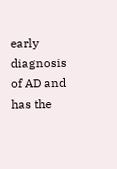early diagnosis of AD and has the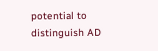potential to distinguish AD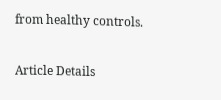from healthy controls.

Article Details